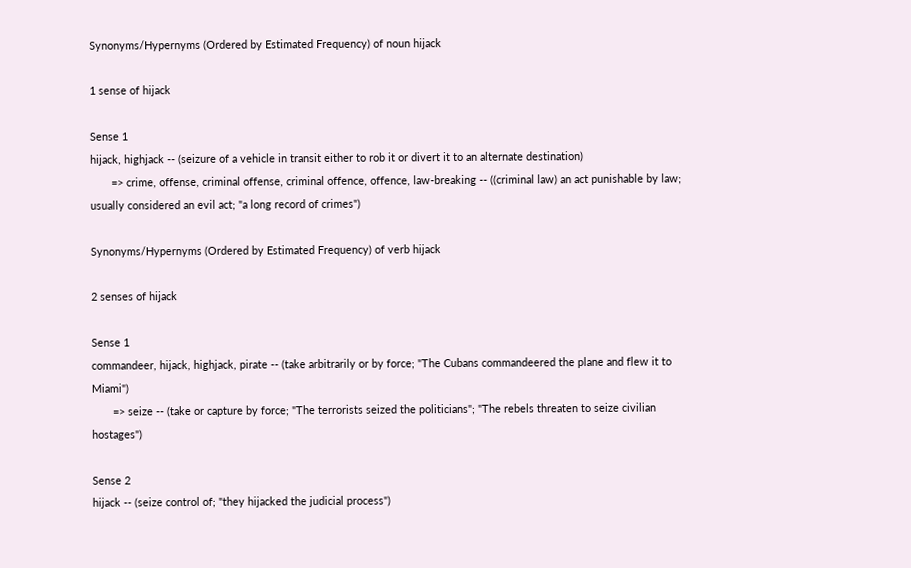Synonyms/Hypernyms (Ordered by Estimated Frequency) of noun hijack

1 sense of hijack

Sense 1
hijack, highjack -- (seizure of a vehicle in transit either to rob it or divert it to an alternate destination)
       => crime, offense, criminal offense, criminal offence, offence, law-breaking -- ((criminal law) an act punishable by law; usually considered an evil act; "a long record of crimes")

Synonyms/Hypernyms (Ordered by Estimated Frequency) of verb hijack

2 senses of hijack

Sense 1
commandeer, hijack, highjack, pirate -- (take arbitrarily or by force; "The Cubans commandeered the plane and flew it to Miami")
       => seize -- (take or capture by force; "The terrorists seized the politicians"; "The rebels threaten to seize civilian hostages")

Sense 2
hijack -- (seize control of; "they hijacked the judicial process")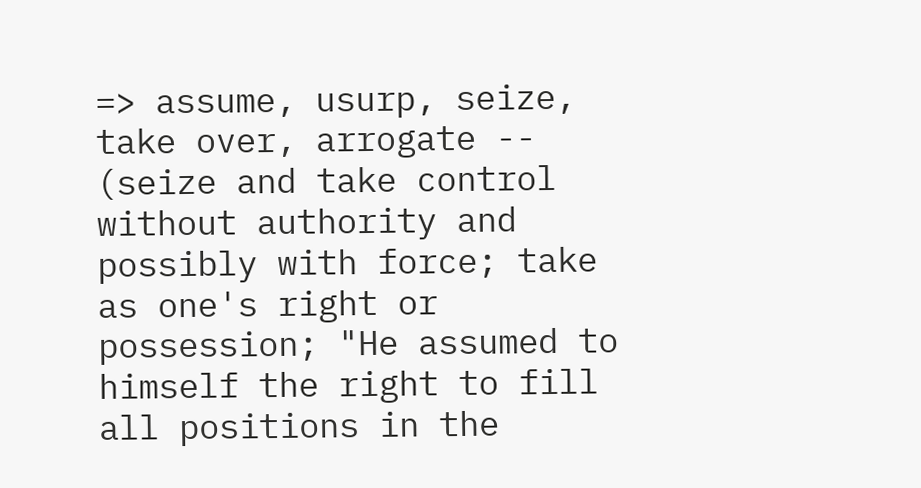=> assume, usurp, seize, take over, arrogate -- (seize and take control without authority and possibly with force; take as one's right or possession; "He assumed to himself the right to fill all positions in the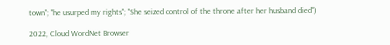town"; "he usurped my rights"; "She seized control of the throne after her husband died")

2022, Cloud WordNet Browser